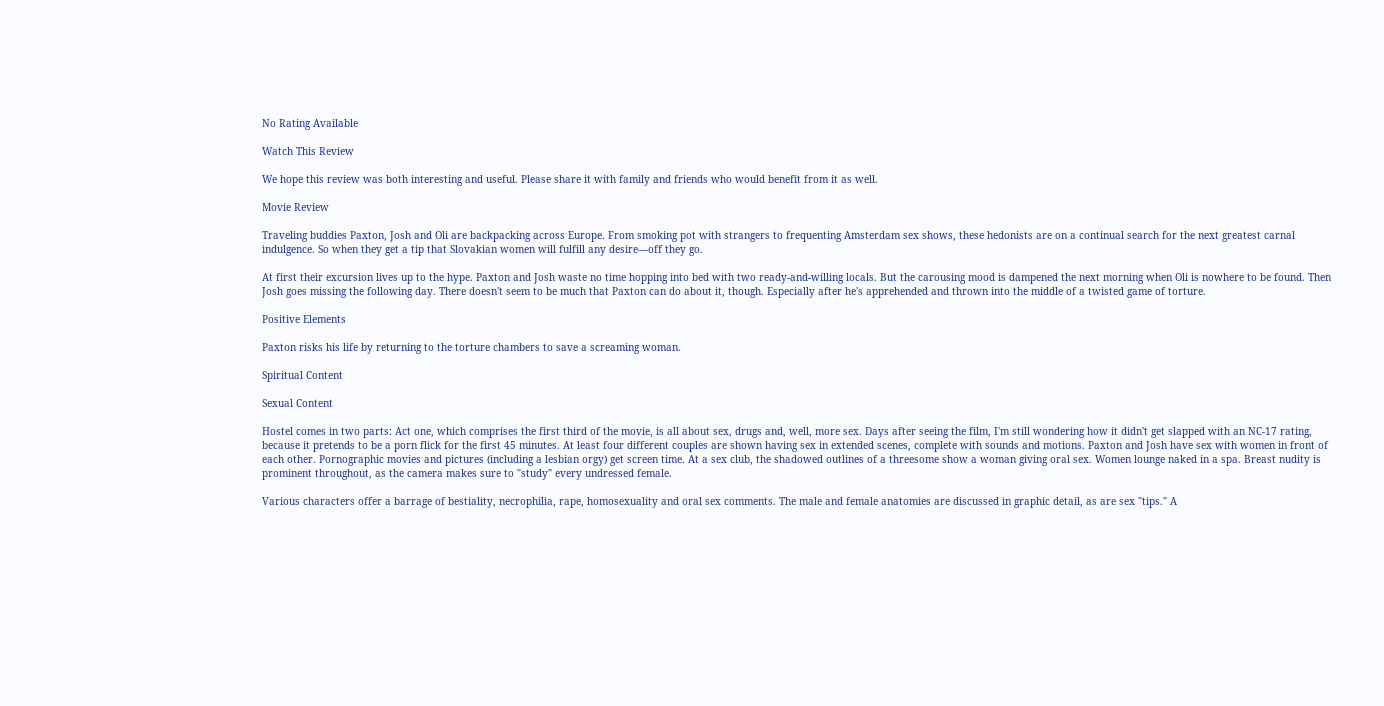No Rating Available

Watch This Review

We hope this review was both interesting and useful. Please share it with family and friends who would benefit from it as well.

Movie Review

Traveling buddies Paxton, Josh and Oli are backpacking across Europe. From smoking pot with strangers to frequenting Amsterdam sex shows, these hedonists are on a continual search for the next greatest carnal indulgence. So when they get a tip that Slovakian women will fulfill any desire—off they go.

At first their excursion lives up to the hype. Paxton and Josh waste no time hopping into bed with two ready-and-willing locals. But the carousing mood is dampened the next morning when Oli is nowhere to be found. Then Josh goes missing the following day. There doesn't seem to be much that Paxton can do about it, though. Especially after he's apprehended and thrown into the middle of a twisted game of torture.

Positive Elements

Paxton risks his life by returning to the torture chambers to save a screaming woman.

Spiritual Content

Sexual Content

Hostel comes in two parts: Act one, which comprises the first third of the movie, is all about sex, drugs and, well, more sex. Days after seeing the film, I'm still wondering how it didn't get slapped with an NC-17 rating, because it pretends to be a porn flick for the first 45 minutes. At least four different couples are shown having sex in extended scenes, complete with sounds and motions. Paxton and Josh have sex with women in front of each other. Pornographic movies and pictures (including a lesbian orgy) get screen time. At a sex club, the shadowed outlines of a threesome show a woman giving oral sex. Women lounge naked in a spa. Breast nudity is prominent throughout, as the camera makes sure to "study" every undressed female.

Various characters offer a barrage of bestiality, necrophilia, rape, homosexuality and oral sex comments. The male and female anatomies are discussed in graphic detail, as are sex "tips." A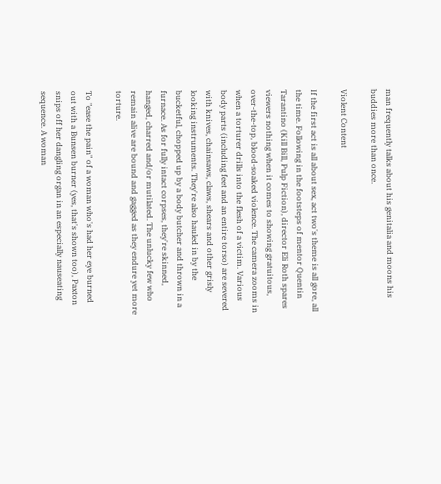man frequently talks about his genitalia and moons his buddies more than once.

Violent Content

If the first act is all about sex, act two's theme is all gore, all the time. Following in the footsteps of mentor Quentin Tarantino (Kill Bill, Pulp Fiction), director Eli Roth spares viewers nothing when it comes to showing gratuitous, over-the-top, blood-soaked violence. The camera zooms in when a torturer drills into the flesh of a victim. Various body parts (including feet and an entire torso) are severed with knives, chainsaws, claws, shears and other grisly looking instruments. They're also hauled in by the bucketful, chopped up by a body butcher and thrown in a furnace. As for fully intact corpses, they're skinned, hanged, charred and/or mutilated. The unlucky few who remain alive are bound and gagged as they endure yet more torture.

To "ease the pain" of a woman who's had her eye burned out with a Bunsen burner (yes, that's shown too), Paxton snips off her dangling organ in an especially nauseating sequence. A woman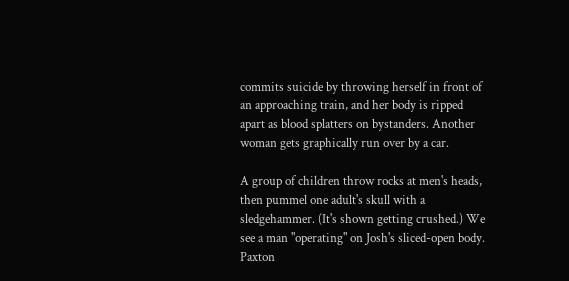commits suicide by throwing herself in front of an approaching train, and her body is ripped apart as blood splatters on bystanders. Another woman gets graphically run over by a car.

A group of children throw rocks at men's heads, then pummel one adult's skull with a sledgehammer. (It's shown getting crushed.) We see a man "operating" on Josh's sliced-open body. Paxton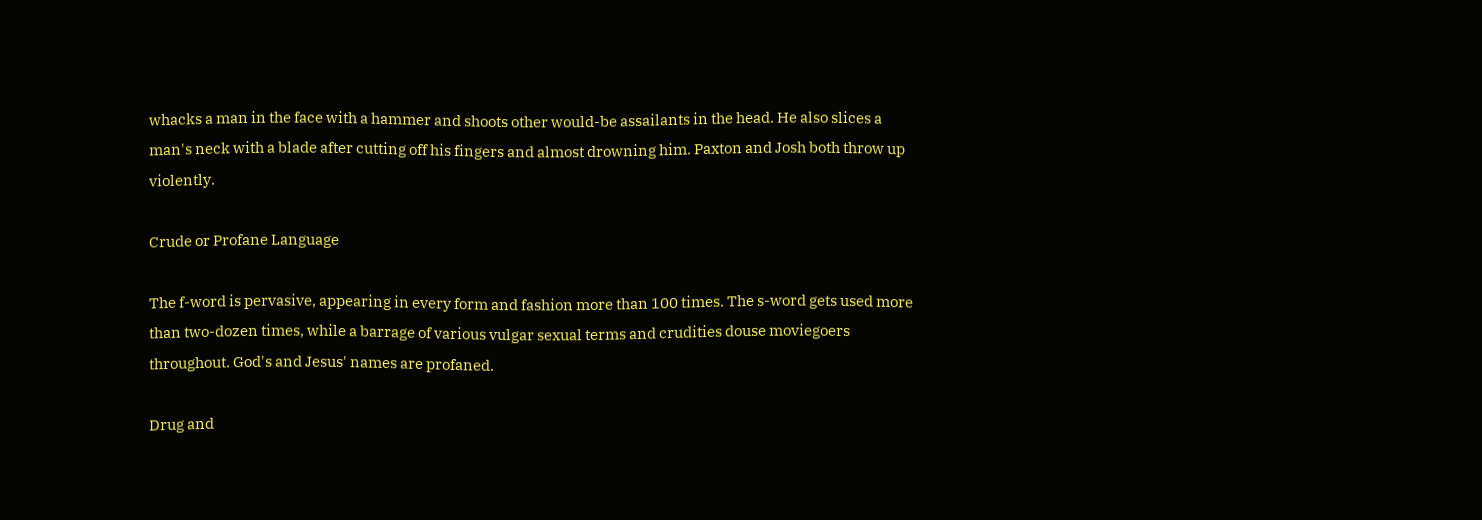whacks a man in the face with a hammer and shoots other would-be assailants in the head. He also slices a man's neck with a blade after cutting off his fingers and almost drowning him. Paxton and Josh both throw up violently.

Crude or Profane Language

The f-word is pervasive, appearing in every form and fashion more than 100 times. The s-word gets used more than two-dozen times, while a barrage of various vulgar sexual terms and crudities douse moviegoers throughout. God's and Jesus' names are profaned.

Drug and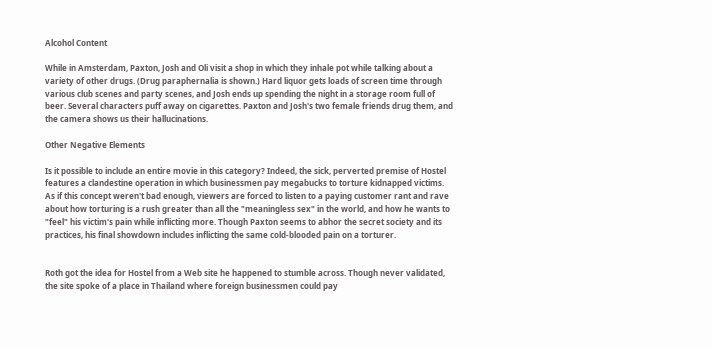Alcohol Content

While in Amsterdam, Paxton, Josh and Oli visit a shop in which they inhale pot while talking about a variety of other drugs. (Drug paraphernalia is shown.) Hard liquor gets loads of screen time through various club scenes and party scenes, and Josh ends up spending the night in a storage room full of beer. Several characters puff away on cigarettes. Paxton and Josh's two female friends drug them, and the camera shows us their hallucinations.

Other Negative Elements

Is it possible to include an entire movie in this category? Indeed, the sick, perverted premise of Hostel features a clandestine operation in which businessmen pay megabucks to torture kidnapped victims. As if this concept weren't bad enough, viewers are forced to listen to a paying customer rant and rave about how torturing is a rush greater than all the "meaningless sex" in the world, and how he wants to "feel" his victim's pain while inflicting more. Though Paxton seems to abhor the secret society and its practices, his final showdown includes inflicting the same cold-blooded pain on a torturer.


Roth got the idea for Hostel from a Web site he happened to stumble across. Though never validated, the site spoke of a place in Thailand where foreign businessmen could pay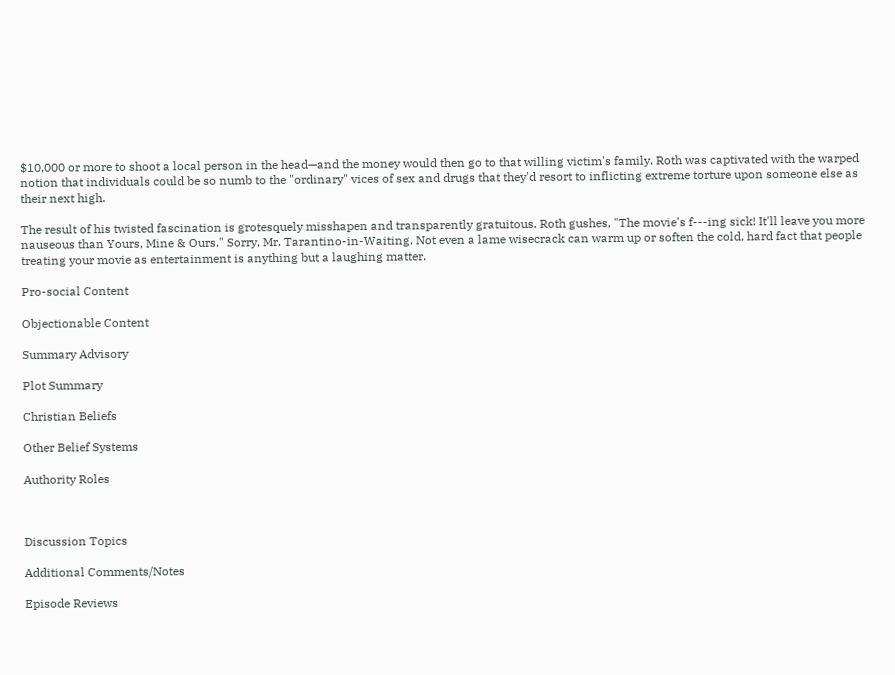$10,000 or more to shoot a local person in the head—and the money would then go to that willing victim's family. Roth was captivated with the warped notion that individuals could be so numb to the "ordinary" vices of sex and drugs that they'd resort to inflicting extreme torture upon someone else as their next high.

The result of his twisted fascination is grotesquely misshapen and transparently gratuitous. Roth gushes, "The movie's f---ing sick! It'll leave you more nauseous than Yours, Mine & Ours." Sorry, Mr. Tarantino-in-Waiting. Not even a lame wisecrack can warm up or soften the cold, hard fact that people treating your movie as entertainment is anything but a laughing matter.

Pro-social Content

Objectionable Content

Summary Advisory

Plot Summary

Christian Beliefs

Other Belief Systems

Authority Roles



Discussion Topics

Additional Comments/Notes

Episode Reviews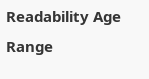Readability Age Range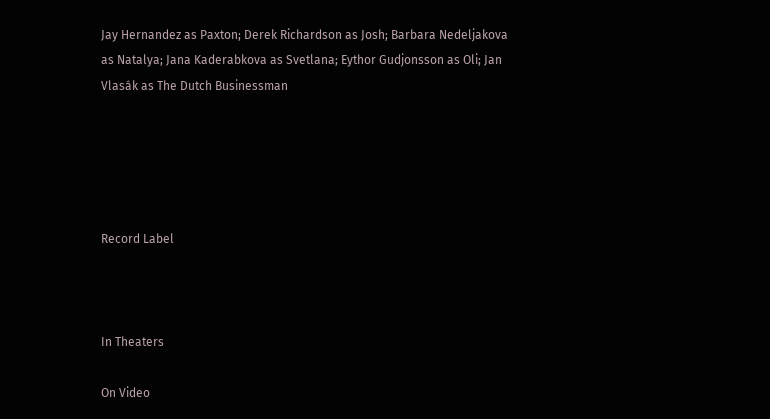Jay Hernandez as Paxton; Derek Richardson as Josh; Barbara Nedeljakova as Natalya; Jana Kaderabkova as Svetlana; Eythor Gudjonsson as Oli; Jan Vlasák as The Dutch Businessman





Record Label



In Theaters

On Video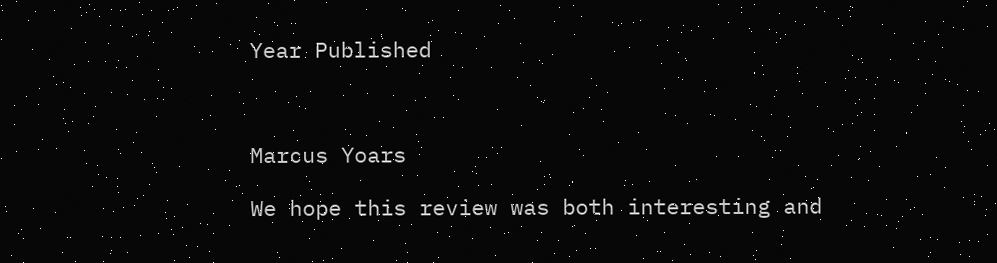Year Published



Marcus Yoars

We hope this review was both interesting and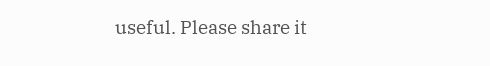useful. Please share it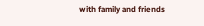with family and friends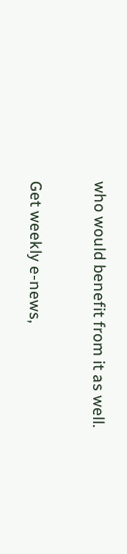who would benefit from it as well.

Get weekly e-news,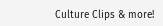Culture Clips & more!